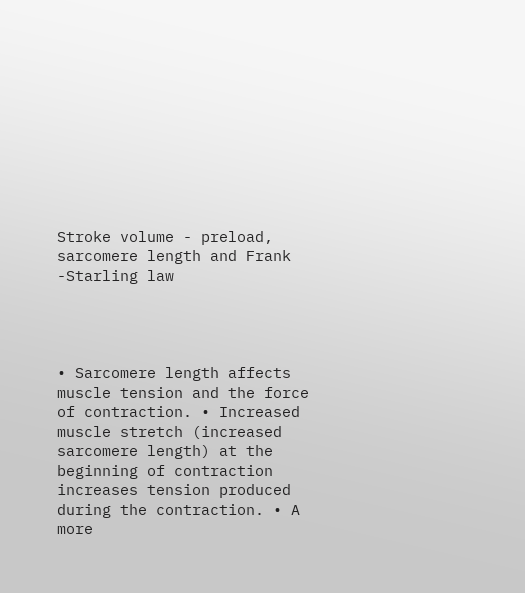Stroke volume - preload, sarcomere length and Frank -Starling law




• Sarcomere length affects muscle tension and the force of contraction. • Increased muscle stretch (increased sarcomere length) at the beginning of contraction increases tension produced during the contraction. • A more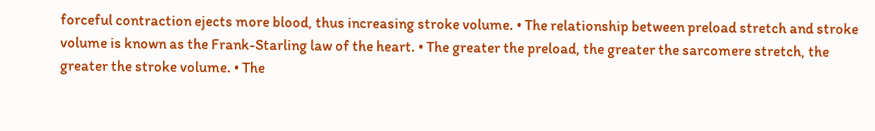forceful contraction ejects more blood, thus increasing stroke volume. • The relationship between preload stretch and stroke volume is known as the Frank-Starling law of the heart. • The greater the preload, the greater the sarcomere stretch, the greater the stroke volume. • The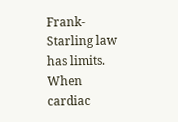Frank-Starling law has limits. When cardiac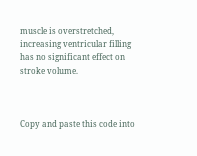muscle is overstretched, increasing ventricular filling has no significant effect on stroke volume.



Copy and paste this code into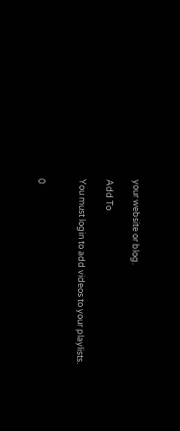your website or blog.

Add To

You must login to add videos to your playlists.


0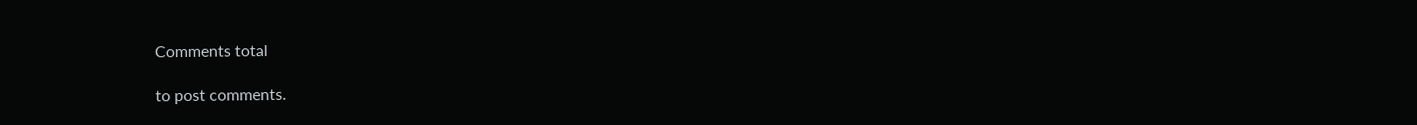Comments total

to post comments.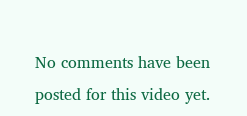No comments have been posted for this video yet.